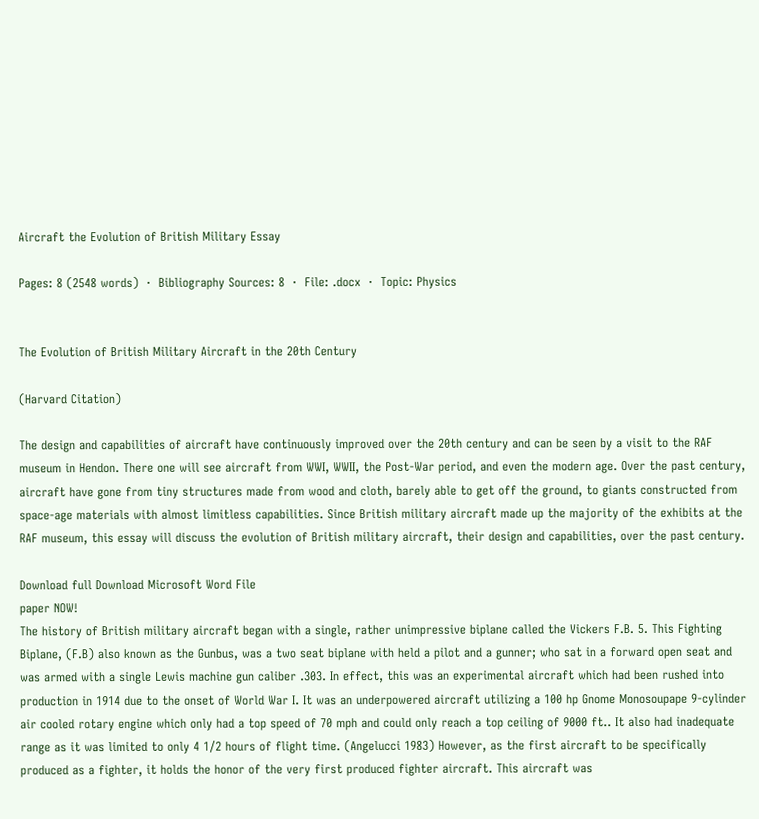Aircraft the Evolution of British Military Essay

Pages: 8 (2548 words)  ·  Bibliography Sources: 8  ·  File: .docx  ·  Topic: Physics


The Evolution of British Military Aircraft in the 20th Century

(Harvard Citation)

The design and capabilities of aircraft have continuously improved over the 20th century and can be seen by a visit to the RAF museum in Hendon. There one will see aircraft from WWI, WWII, the Post-War period, and even the modern age. Over the past century, aircraft have gone from tiny structures made from wood and cloth, barely able to get off the ground, to giants constructed from space-age materials with almost limitless capabilities. Since British military aircraft made up the majority of the exhibits at the RAF museum, this essay will discuss the evolution of British military aircraft, their design and capabilities, over the past century.

Download full Download Microsoft Word File
paper NOW!
The history of British military aircraft began with a single, rather unimpressive biplane called the Vickers F.B. 5. This Fighting Biplane, (F.B) also known as the Gunbus, was a two seat biplane with held a pilot and a gunner; who sat in a forward open seat and was armed with a single Lewis machine gun caliber .303. In effect, this was an experimental aircraft which had been rushed into production in 1914 due to the onset of World War I. It was an underpowered aircraft utilizing a 100 hp Gnome Monosoupape 9-cylinder air cooled rotary engine which only had a top speed of 70 mph and could only reach a top ceiling of 9000 ft.. It also had inadequate range as it was limited to only 4 1/2 hours of flight time. (Angelucci 1983) However, as the first aircraft to be specifically produced as a fighter, it holds the honor of the very first produced fighter aircraft. This aircraft was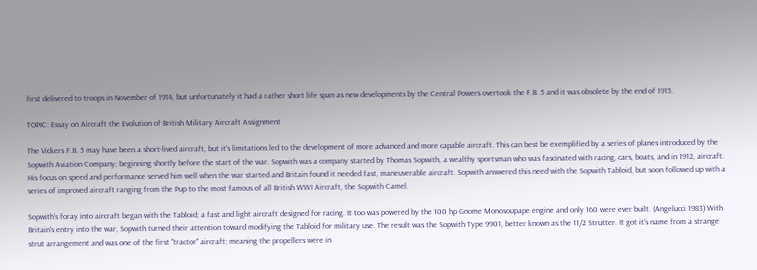first delivered to troops in November of 1914, but unfortunately it had a rather short life span as new developments by the Central Powers overtook the F.B. 5 and it was obsolete by the end of 1915.

TOPIC: Essay on Aircraft the Evolution of British Military Aircraft Assignment

The Vickers F.B. 5 may have been a short-lived aircraft, but it's limitations led to the development of more advanced and more capable aircraft. This can best be exemplified by a series of planes introduced by the Sopwith Aviation Company; beginning shortly before the start of the war. Sopwith was a company started by Thomas Sopwith, a wealthy sportsman who was fascinated with racing, cars, boats, and in 1912, aircraft. His focus on speed and performance served him well when the war started and Britain found it needed fast, maneuverable aircraft. Sopwith answered this need with the Sopwith Tabloid, but soon followed up with a series of improved aircraft ranging from the Pup to the most famous of all British WWI Aircraft, the Sopwith Camel.

Sopwith's foray into aircraft began with the Tabloid; a fast and light aircraft designed for racing. It too was powered by the 100 hp Gnome Monosoupape engine and only 160 were ever built. (Angelucci 1983) With Britain's entry into the war, Sopwith turned their attention toward modifying the Tabloid for military use. The result was the Sopwith Type 9901, better known as the 11/2 Strutter. It got it's name from a strange strut arrangement and was one of the first "tractor" aircraft; meaning the propellers were in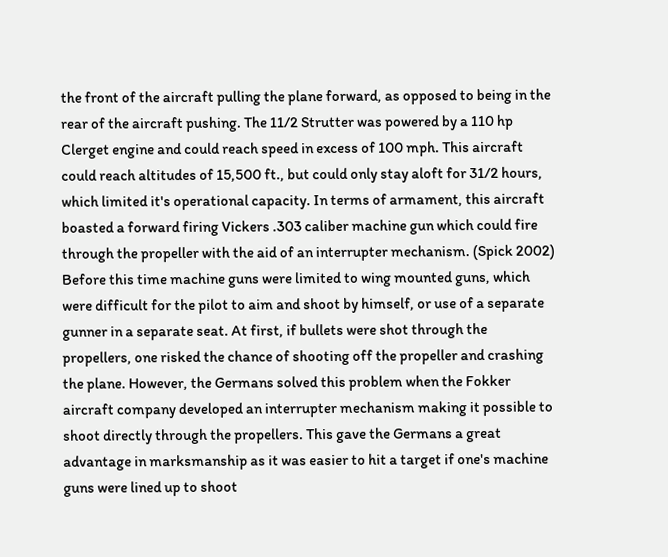the front of the aircraft pulling the plane forward, as opposed to being in the rear of the aircraft pushing. The 11/2 Strutter was powered by a 110 hp Clerget engine and could reach speed in excess of 100 mph. This aircraft could reach altitudes of 15,500 ft., but could only stay aloft for 31/2 hours, which limited it's operational capacity. In terms of armament, this aircraft boasted a forward firing Vickers .303 caliber machine gun which could fire through the propeller with the aid of an interrupter mechanism. (Spick 2002) Before this time machine guns were limited to wing mounted guns, which were difficult for the pilot to aim and shoot by himself, or use of a separate gunner in a separate seat. At first, if bullets were shot through the propellers, one risked the chance of shooting off the propeller and crashing the plane. However, the Germans solved this problem when the Fokker aircraft company developed an interrupter mechanism making it possible to shoot directly through the propellers. This gave the Germans a great advantage in marksmanship as it was easier to hit a target if one's machine guns were lined up to shoot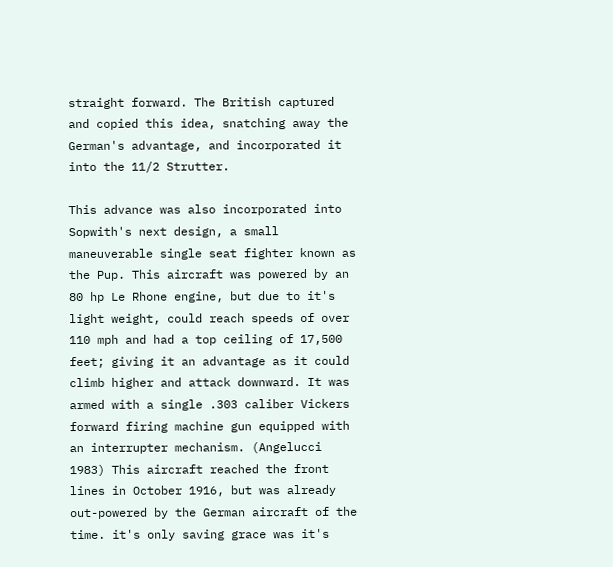straight forward. The British captured and copied this idea, snatching away the German's advantage, and incorporated it into the 11/2 Strutter.

This advance was also incorporated into Sopwith's next design, a small maneuverable single seat fighter known as the Pup. This aircraft was powered by an 80 hp Le Rhone engine, but due to it's light weight, could reach speeds of over 110 mph and had a top ceiling of 17,500 feet; giving it an advantage as it could climb higher and attack downward. It was armed with a single .303 caliber Vickers forward firing machine gun equipped with an interrupter mechanism. (Angelucci 1983) This aircraft reached the front lines in October 1916, but was already out-powered by the German aircraft of the time. it's only saving grace was it's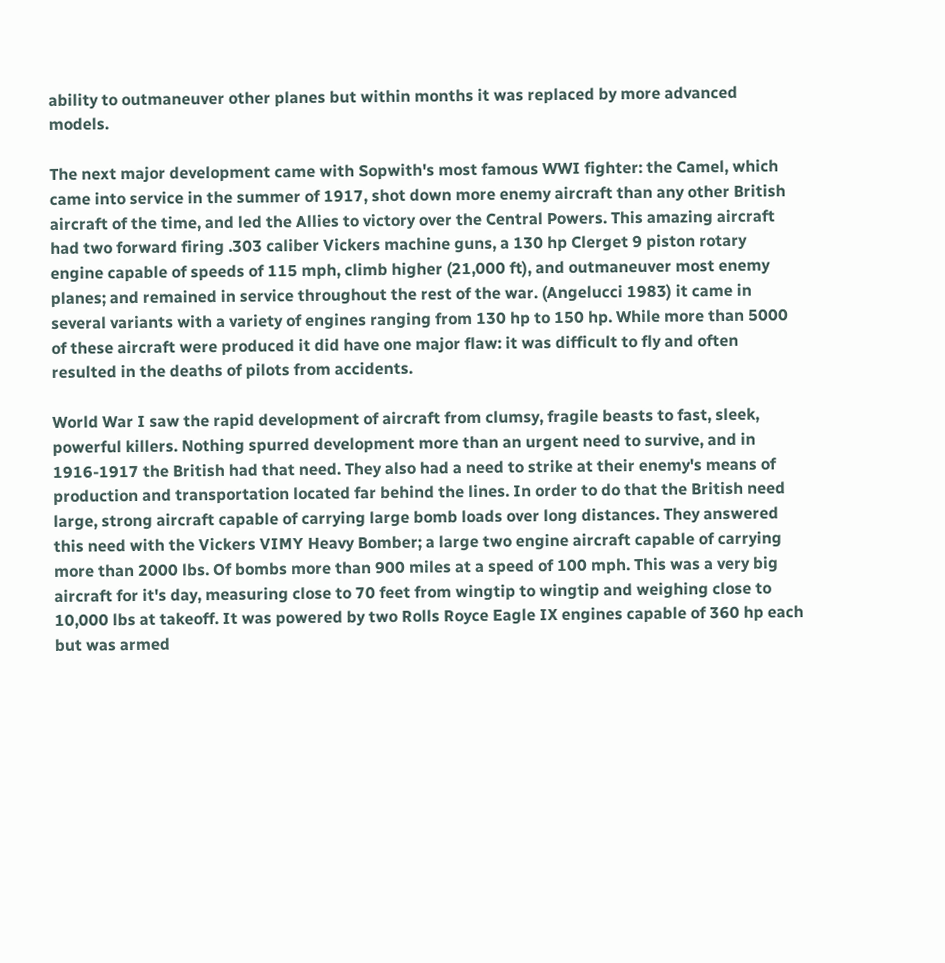ability to outmaneuver other planes but within months it was replaced by more advanced models.

The next major development came with Sopwith's most famous WWI fighter: the Camel, which came into service in the summer of 1917, shot down more enemy aircraft than any other British aircraft of the time, and led the Allies to victory over the Central Powers. This amazing aircraft had two forward firing .303 caliber Vickers machine guns, a 130 hp Clerget 9 piston rotary engine capable of speeds of 115 mph, climb higher (21,000 ft), and outmaneuver most enemy planes; and remained in service throughout the rest of the war. (Angelucci 1983) it came in several variants with a variety of engines ranging from 130 hp to 150 hp. While more than 5000 of these aircraft were produced it did have one major flaw: it was difficult to fly and often resulted in the deaths of pilots from accidents.

World War I saw the rapid development of aircraft from clumsy, fragile beasts to fast, sleek, powerful killers. Nothing spurred development more than an urgent need to survive, and in 1916-1917 the British had that need. They also had a need to strike at their enemy's means of production and transportation located far behind the lines. In order to do that the British need large, strong aircraft capable of carrying large bomb loads over long distances. They answered this need with the Vickers VIMY Heavy Bomber; a large two engine aircraft capable of carrying more than 2000 lbs. Of bombs more than 900 miles at a speed of 100 mph. This was a very big aircraft for it's day, measuring close to 70 feet from wingtip to wingtip and weighing close to 10,000 lbs at takeoff. It was powered by two Rolls Royce Eagle IX engines capable of 360 hp each but was armed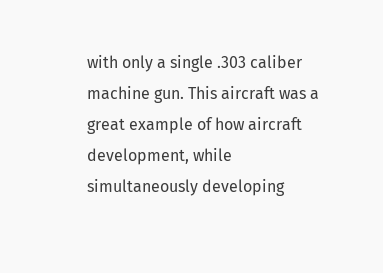with only a single .303 caliber machine gun. This aircraft was a great example of how aircraft development, while simultaneously developing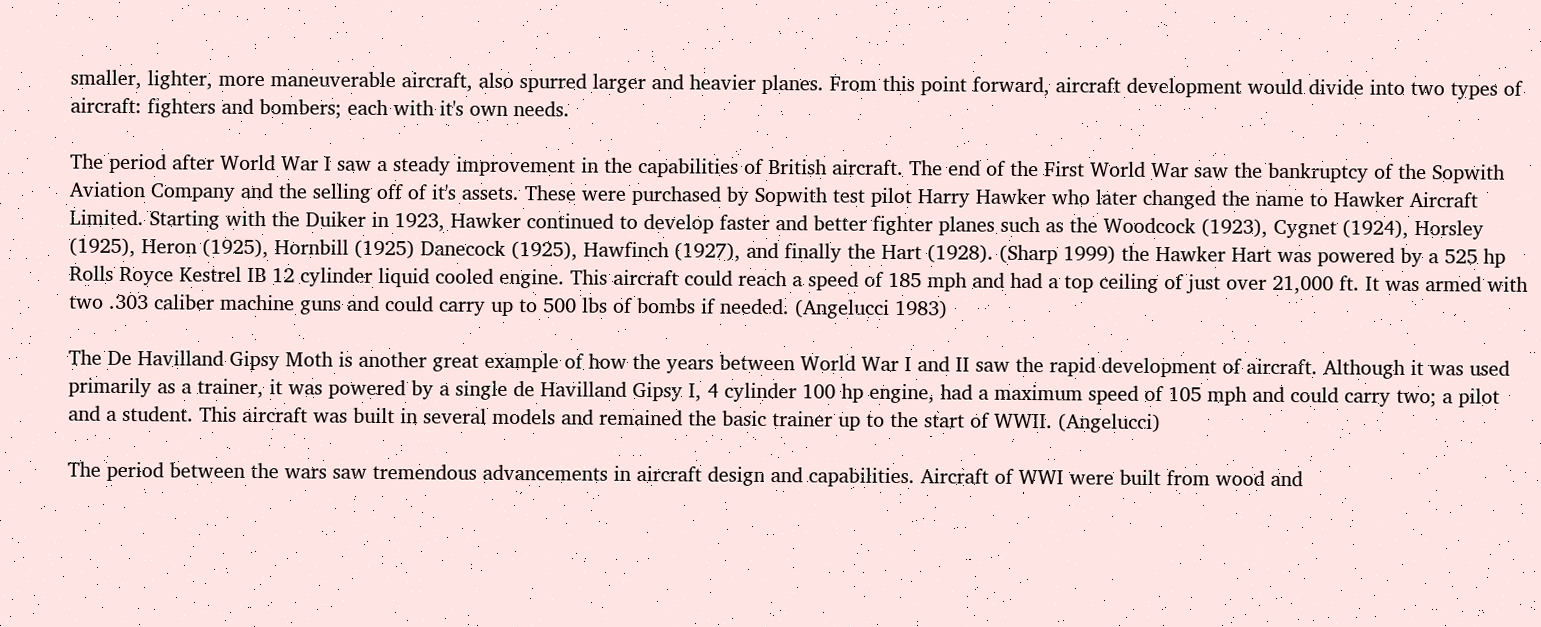smaller, lighter, more maneuverable aircraft, also spurred larger and heavier planes. From this point forward, aircraft development would divide into two types of aircraft: fighters and bombers; each with it's own needs.

The period after World War I saw a steady improvement in the capabilities of British aircraft. The end of the First World War saw the bankruptcy of the Sopwith Aviation Company and the selling off of it's assets. These were purchased by Sopwith test pilot Harry Hawker who later changed the name to Hawker Aircraft Limited. Starting with the Duiker in 1923, Hawker continued to develop faster and better fighter planes such as the Woodcock (1923), Cygnet (1924), Horsley (1925), Heron (1925), Hornbill (1925) Danecock (1925), Hawfinch (1927), and finally the Hart (1928). (Sharp 1999) the Hawker Hart was powered by a 525 hp Rolls Royce Kestrel IB 12 cylinder liquid cooled engine. This aircraft could reach a speed of 185 mph and had a top ceiling of just over 21,000 ft. It was armed with two .303 caliber machine guns and could carry up to 500 lbs of bombs if needed. (Angelucci 1983)

The De Havilland Gipsy Moth is another great example of how the years between World War I and II saw the rapid development of aircraft. Although it was used primarily as a trainer, it was powered by a single de Havilland Gipsy I, 4 cylinder 100 hp engine, had a maximum speed of 105 mph and could carry two; a pilot and a student. This aircraft was built in several models and remained the basic trainer up to the start of WWII. (Angelucci)

The period between the wars saw tremendous advancements in aircraft design and capabilities. Aircraft of WWI were built from wood and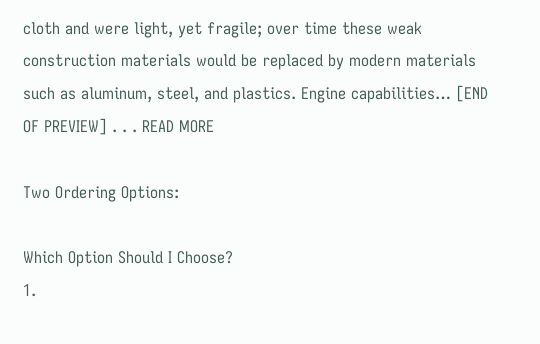cloth and were light, yet fragile; over time these weak construction materials would be replaced by modern materials such as aluminum, steel, and plastics. Engine capabilities… [END OF PREVIEW] . . . READ MORE

Two Ordering Options:

Which Option Should I Choose?
1.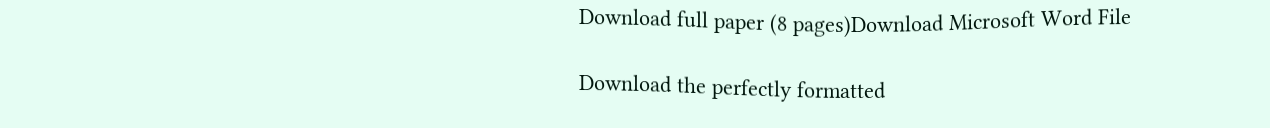Download full paper (8 pages)Download Microsoft Word File

Download the perfectly formatted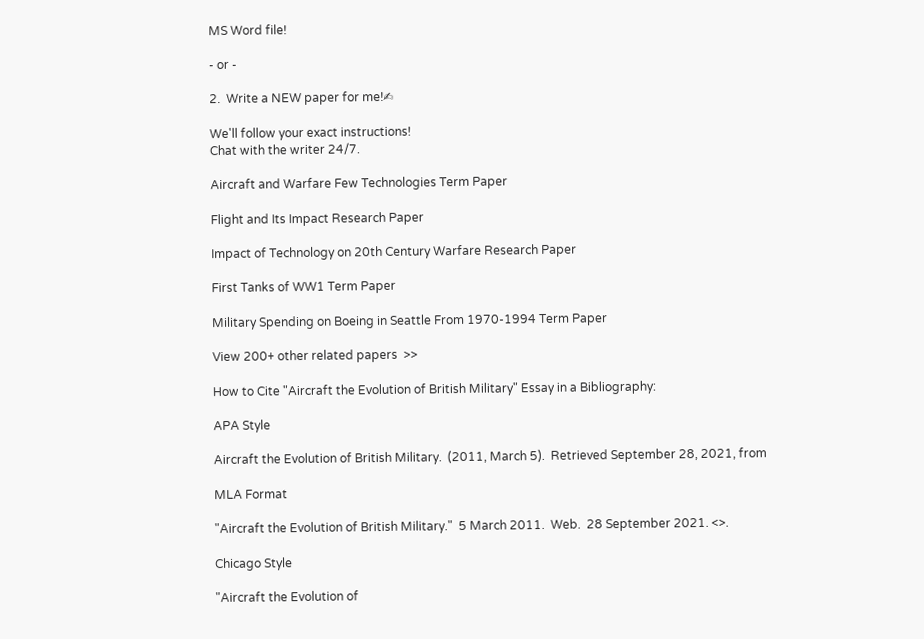MS Word file!

- or -

2.  Write a NEW paper for me!✍

We'll follow your exact instructions!
Chat with the writer 24/7.

Aircraft and Warfare Few Technologies Term Paper

Flight and Its Impact Research Paper

Impact of Technology on 20th Century Warfare Research Paper

First Tanks of WW1 Term Paper

Military Spending on Boeing in Seattle From 1970-1994 Term Paper

View 200+ other related papers  >>

How to Cite "Aircraft the Evolution of British Military" Essay in a Bibliography:

APA Style

Aircraft the Evolution of British Military.  (2011, March 5).  Retrieved September 28, 2021, from

MLA Format

"Aircraft the Evolution of British Military."  5 March 2011.  Web.  28 September 2021. <>.

Chicago Style

"Aircraft the Evolution of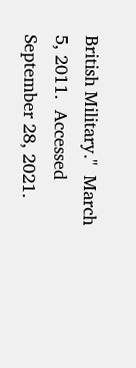British Military."  March 5, 2011.  Accessed September 28, 2021.